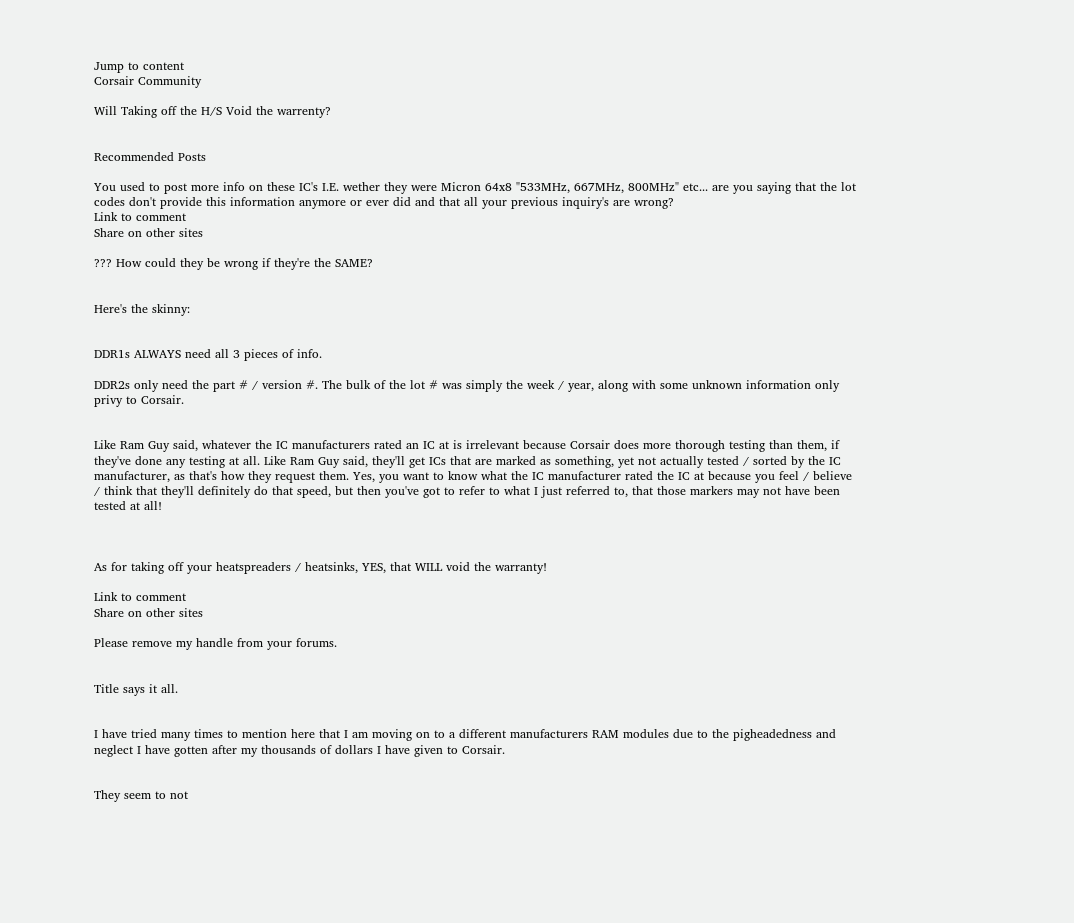Jump to content
Corsair Community

Will Taking off the H/S Void the warrenty?


Recommended Posts

You used to post more info on these IC's I.E. wether they were Micron 64x8 "533MHz, 667MHz, 800MHz" etc... are you saying that the lot codes don't provide this information anymore or ever did and that all your previous inquiry's are wrong?
Link to comment
Share on other sites

??? How could they be wrong if they're the SAME?


Here's the skinny:


DDR1s ALWAYS need all 3 pieces of info.

DDR2s only need the part # / version #. The bulk of the lot # was simply the week / year, along with some unknown information only privy to Corsair.


Like Ram Guy said, whatever the IC manufacturers rated an IC at is irrelevant because Corsair does more thorough testing than them, if they've done any testing at all. Like Ram Guy said, they'll get ICs that are marked as something, yet not actually tested / sorted by the IC manufacturer, as that's how they request them. Yes, you want to know what the IC manufacturer rated the IC at because you feel / believe / think that they'll definitely do that speed, but then you've got to refer to what I just referred to, that those markers may not have been tested at all!



As for taking off your heatspreaders / heatsinks, YES, that WILL void the warranty!

Link to comment
Share on other sites

Please remove my handle from your forums.


Title says it all.


I have tried many times to mention here that I am moving on to a different manufacturers RAM modules due to the pigheadedness and neglect I have gotten after my thousands of dollars I have given to Corsair.


They seem to not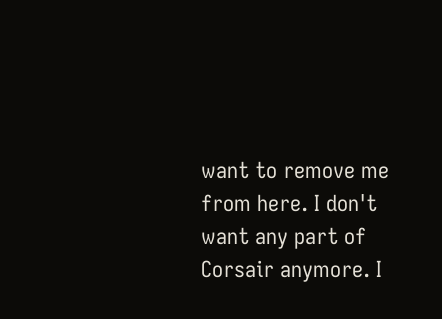want to remove me from here. I don't want any part of Corsair anymore. I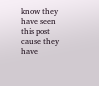know they have seen this post cause they have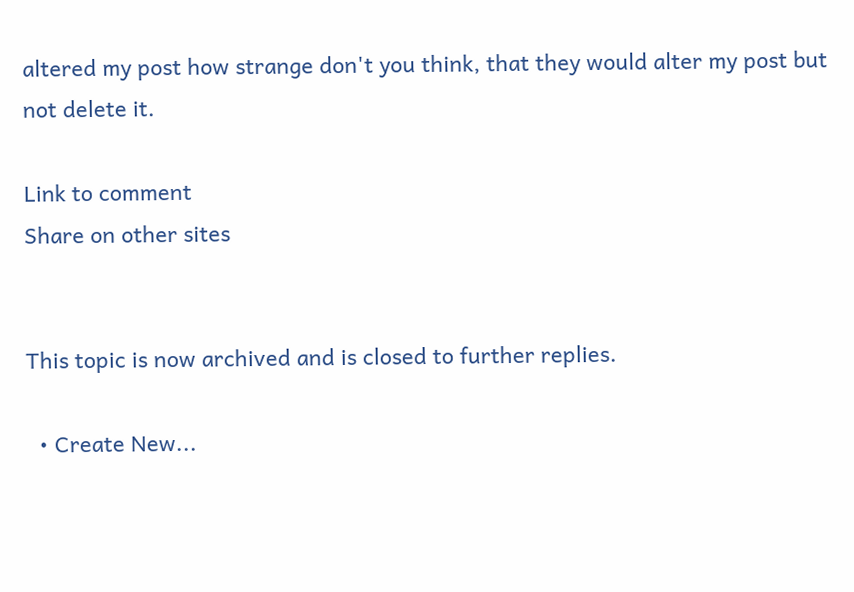altered my post how strange don't you think, that they would alter my post but not delete it.

Link to comment
Share on other sites


This topic is now archived and is closed to further replies.

  • Create New...